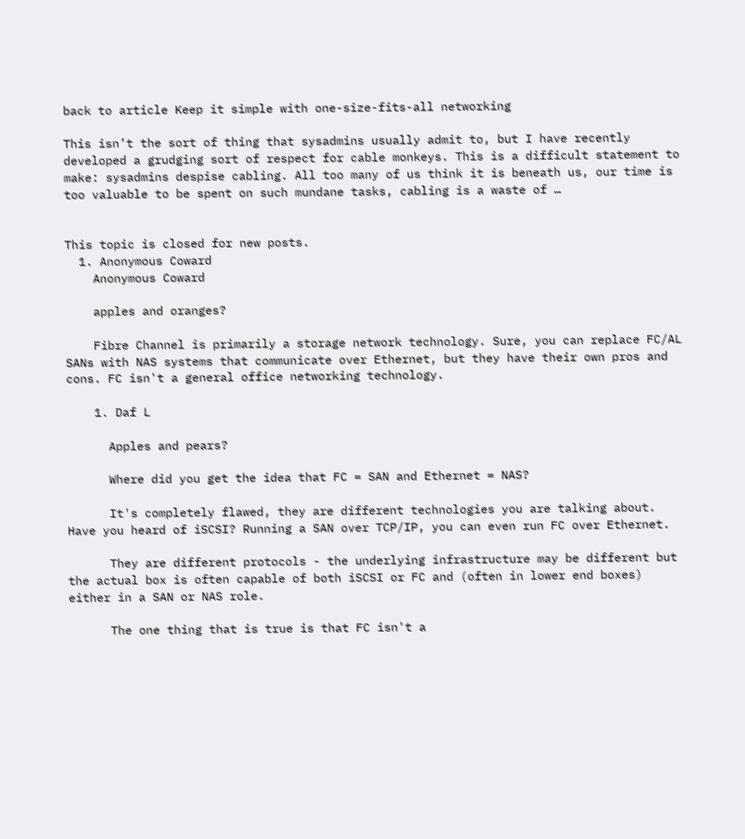back to article Keep it simple with one-size-fits-all networking

This isn’t the sort of thing that sysadmins usually admit to, but I have recently developed a grudging sort of respect for cable monkeys. This is a difficult statement to make: sysadmins despise cabling. All too many of us think it is beneath us, our time is too valuable to be spent on such mundane tasks, cabling is a waste of …


This topic is closed for new posts.
  1. Anonymous Coward
    Anonymous Coward

    apples and oranges?

    Fibre Channel is primarily a storage network technology. Sure, you can replace FC/AL SANs with NAS systems that communicate over Ethernet, but they have their own pros and cons. FC isn't a general office networking technology.

    1. Daf L

      Apples and pears?

      Where did you get the idea that FC = SAN and Ethernet = NAS?

      It's completely flawed, they are different technologies you are talking about. Have you heard of iSCSI? Running a SAN over TCP/IP, you can even run FC over Ethernet.

      They are different protocols - the underlying infrastructure may be different but the actual box is often capable of both iSCSI or FC and (often in lower end boxes) either in a SAN or NAS role.

      The one thing that is true is that FC isn't a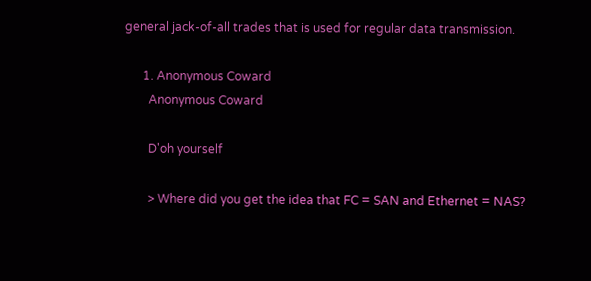general jack-of-all trades that is used for regular data transmission.

      1. Anonymous Coward
        Anonymous Coward

        D'oh yourself

        > Where did you get the idea that FC = SAN and Ethernet = NAS?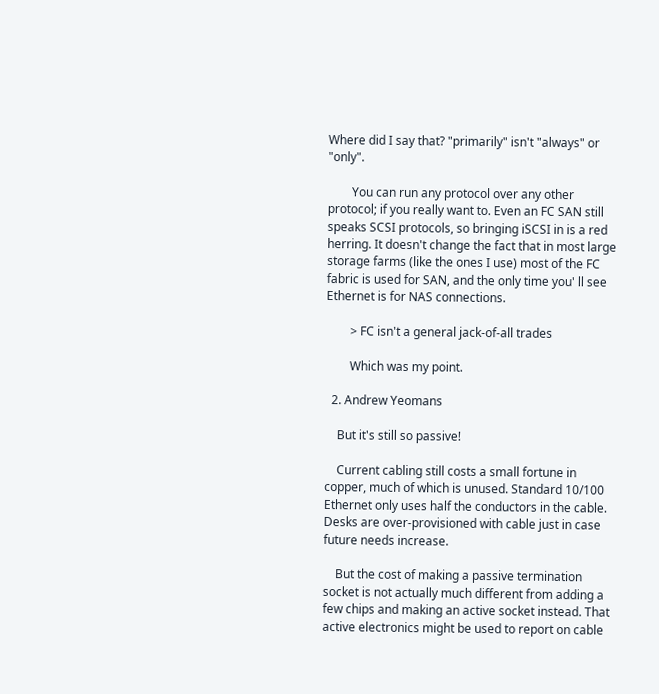Where did I say that? "primarily" isn't "always" or "only".

        You can run any protocol over any other protocol; if you really want to. Even an FC SAN still speaks SCSI protocols, so bringing iSCSI in is a red herring. It doesn't change the fact that in most large storage farms (like the ones I use) most of the FC fabric is used for SAN, and the only time you' ll see Ethernet is for NAS connections.

        > FC isn't a general jack-of-all trades

        Which was my point.

  2. Andrew Yeomans

    But it's still so passive!

    Current cabling still costs a small fortune in copper, much of which is unused. Standard 10/100 Ethernet only uses half the conductors in the cable. Desks are over-provisioned with cable just in case future needs increase.

    But the cost of making a passive termination socket is not actually much different from adding a few chips and making an active socket instead. That active electronics might be used to report on cable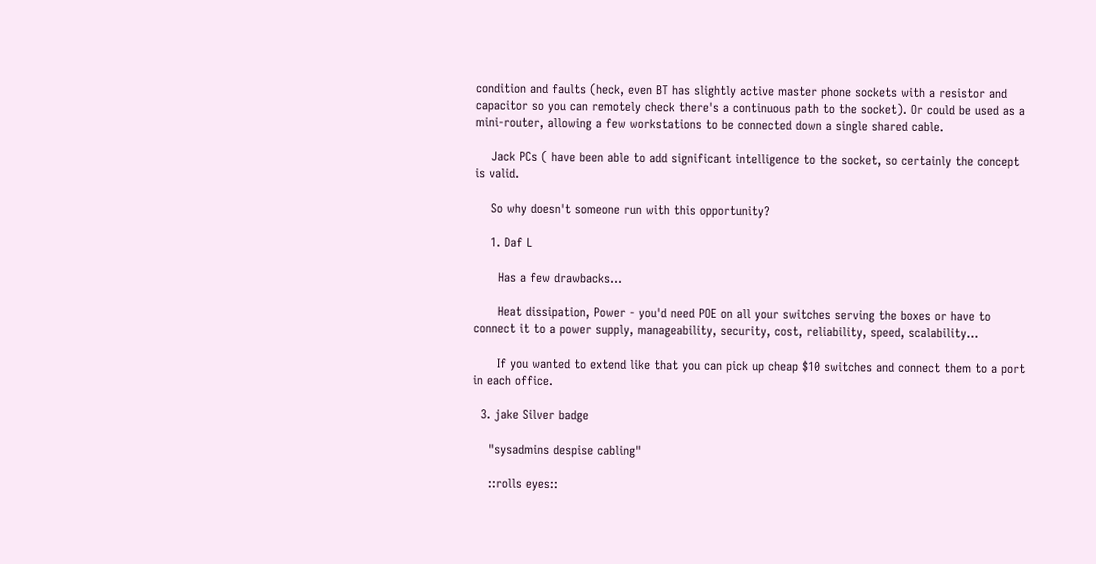condition and faults (heck, even BT has slightly active master phone sockets with a resistor and capacitor so you can remotely check there's a continuous path to the socket). Or could be used as a mini-router, allowing a few workstations to be connected down a single shared cable.

    Jack PCs ( have been able to add significant intelligence to the socket, so certainly the concept is valid.

    So why doesn't someone run with this opportunity?

    1. Daf L

      Has a few drawbacks...

      Heat dissipation, Power - you'd need POE on all your switches serving the boxes or have to connect it to a power supply, manageability, security, cost, reliability, speed, scalability...

      If you wanted to extend like that you can pick up cheap $10 switches and connect them to a port in each office.

  3. jake Silver badge

    "sysadmins despise cabling"

    ::rolls eyes::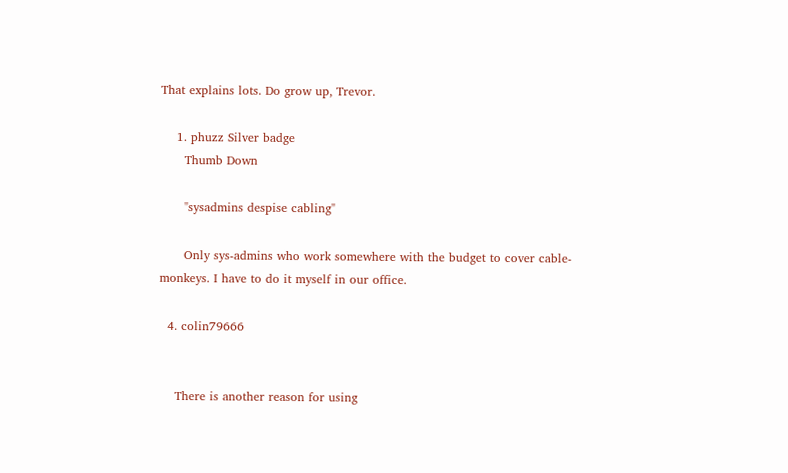That explains lots. Do grow up, Trevor.

    1. phuzz Silver badge
      Thumb Down

      "sysadmins despise cabling"

      Only sys-admins who work somewhere with the budget to cover cable-monkeys. I have to do it myself in our office.

  4. colin79666


    There is another reason for using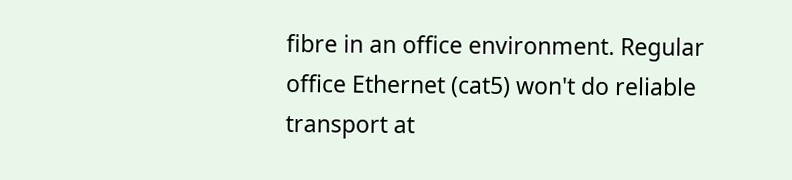fibre in an office environment. Regular office Ethernet (cat5) won't do reliable transport at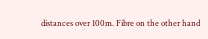distances over 100m. Fibre on the other hand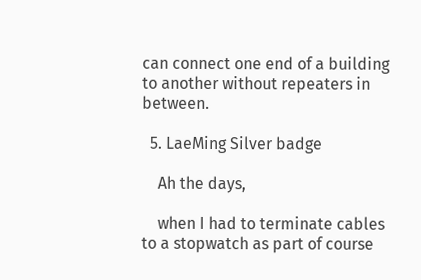can connect one end of a building to another without repeaters in between.

  5. LaeMing Silver badge

    Ah the days,

    when I had to terminate cables to a stopwatch as part of course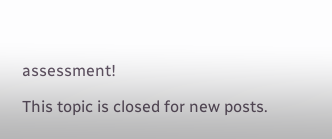assessment!

This topic is closed for new posts.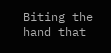Biting the hand that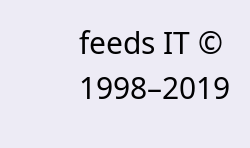feeds IT © 1998–2019